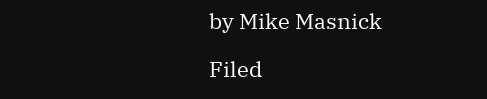by Mike Masnick

Filed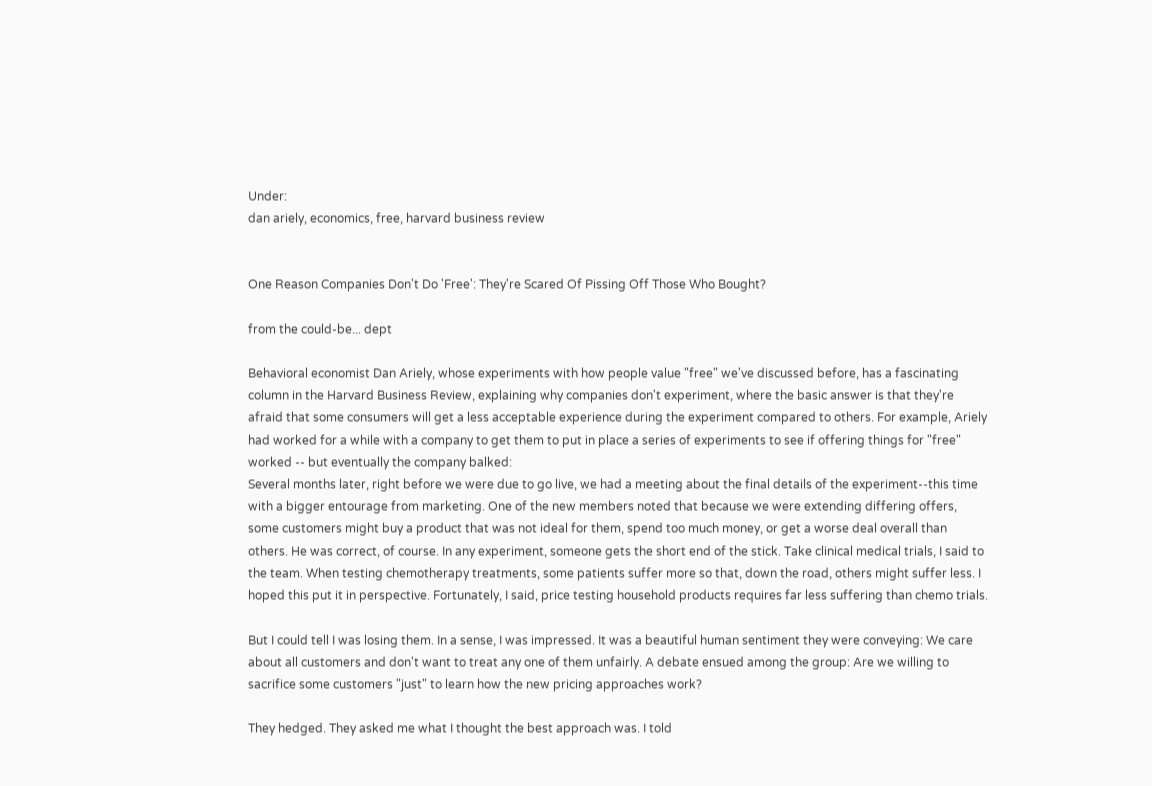Under:
dan ariely, economics, free, harvard business review


One Reason Companies Don't Do 'Free': They're Scared Of Pissing Off Those Who Bought?

from the could-be... dept

Behavioral economist Dan Ariely, whose experiments with how people value "free" we've discussed before, has a fascinating column in the Harvard Business Review, explaining why companies don't experiment, where the basic answer is that they're afraid that some consumers will get a less acceptable experience during the experiment compared to others. For example, Ariely had worked for a while with a company to get them to put in place a series of experiments to see if offering things for "free" worked -- but eventually the company balked:
Several months later, right before we were due to go live, we had a meeting about the final details of the experiment--this time with a bigger entourage from marketing. One of the new members noted that because we were extending differing offers, some customers might buy a product that was not ideal for them, spend too much money, or get a worse deal overall than others. He was correct, of course. In any experiment, someone gets the short end of the stick. Take clinical medical trials, I said to the team. When testing chemotherapy treatments, some patients suffer more so that, down the road, others might suffer less. I hoped this put it in perspective. Fortunately, I said, price testing household products requires far less suffering than chemo trials.

But I could tell I was losing them. In a sense, I was impressed. It was a beautiful human sentiment they were conveying: We care about all customers and don't want to treat any one of them unfairly. A debate ensued among the group: Are we willing to sacrifice some customers "just" to learn how the new pricing approaches work?

They hedged. They asked me what I thought the best approach was. I told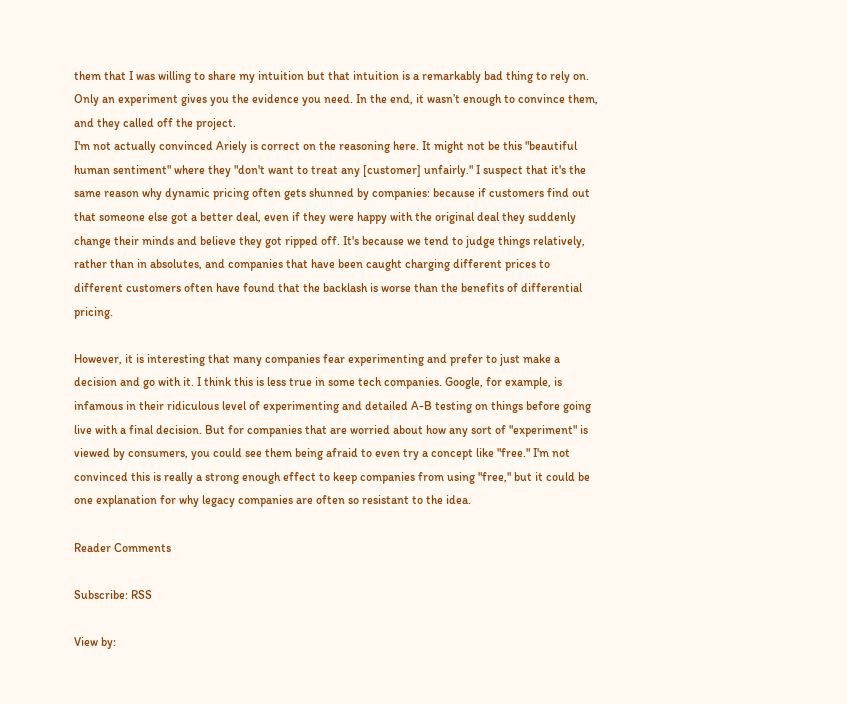them that I was willing to share my intuition but that intuition is a remarkably bad thing to rely on. Only an experiment gives you the evidence you need. In the end, it wasn’t enough to convince them, and they called off the project.
I'm not actually convinced Ariely is correct on the reasoning here. It might not be this "beautiful human sentiment" where they "don't want to treat any [customer] unfairly." I suspect that it's the same reason why dynamic pricing often gets shunned by companies: because if customers find out that someone else got a better deal, even if they were happy with the original deal they suddenly change their minds and believe they got ripped off. It's because we tend to judge things relatively, rather than in absolutes, and companies that have been caught charging different prices to different customers often have found that the backlash is worse than the benefits of differential pricing.

However, it is interesting that many companies fear experimenting and prefer to just make a decision and go with it. I think this is less true in some tech companies. Google, for example, is infamous in their ridiculous level of experimenting and detailed A-B testing on things before going live with a final decision. But for companies that are worried about how any sort of "experiment" is viewed by consumers, you could see them being afraid to even try a concept like "free." I'm not convinced this is really a strong enough effect to keep companies from using "free," but it could be one explanation for why legacy companies are often so resistant to the idea.

Reader Comments

Subscribe: RSS

View by: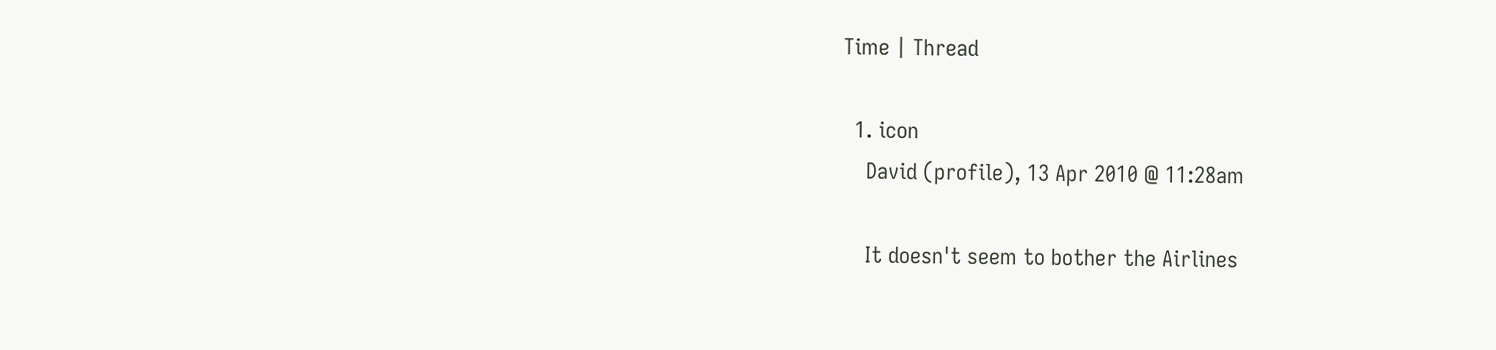Time | Thread

  1. icon
    David (profile), 13 Apr 2010 @ 11:28am

    It doesn't seem to bother the Airlines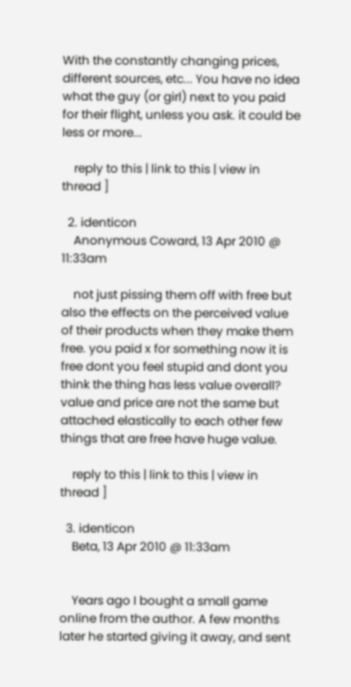With the constantly changing prices, different sources, etc... You have no idea what the guy (or girl) next to you paid for their flight, unless you ask. it could be less or more...

    reply to this | link to this | view in thread ]

  2. identicon
    Anonymous Coward, 13 Apr 2010 @ 11:33am

    not just pissing them off with free but also the effects on the perceived value of their products when they make them free. you paid x for something now it is free dont you feel stupid and dont you think the thing has less value overall? value and price are not the same but attached elastically to each other few things that are free have huge value.

    reply to this | link to this | view in thread ]

  3. identicon
    Beta, 13 Apr 2010 @ 11:33am


    Years ago I bought a small game online from the author. A few months later he started giving it away, and sent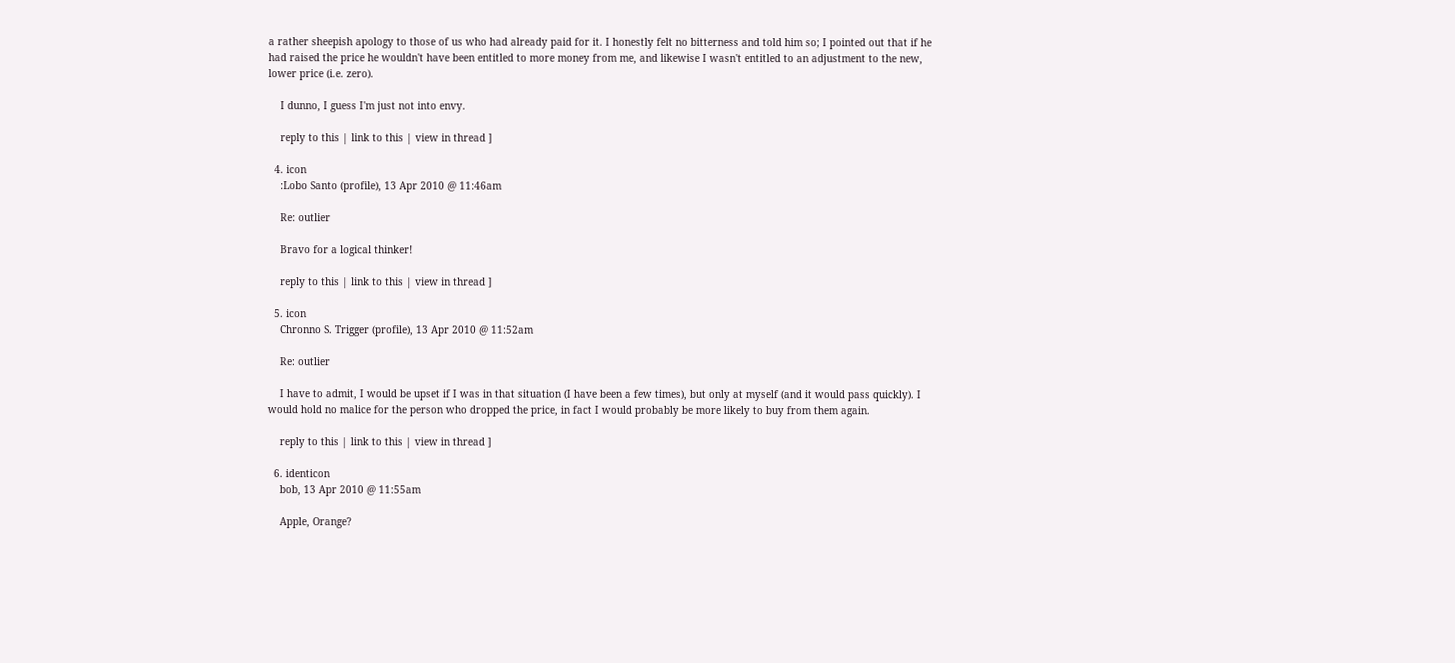a rather sheepish apology to those of us who had already paid for it. I honestly felt no bitterness and told him so; I pointed out that if he had raised the price he wouldn't have been entitled to more money from me, and likewise I wasn't entitled to an adjustment to the new, lower price (i.e. zero).

    I dunno, I guess I'm just not into envy.

    reply to this | link to this | view in thread ]

  4. icon
    :Lobo Santo (profile), 13 Apr 2010 @ 11:46am

    Re: outlier

    Bravo for a logical thinker!

    reply to this | link to this | view in thread ]

  5. icon
    Chronno S. Trigger (profile), 13 Apr 2010 @ 11:52am

    Re: outlier

    I have to admit, I would be upset if I was in that situation (I have been a few times), but only at myself (and it would pass quickly). I would hold no malice for the person who dropped the price, in fact I would probably be more likely to buy from them again.

    reply to this | link to this | view in thread ]

  6. identicon
    bob, 13 Apr 2010 @ 11:55am

    Apple, Orange?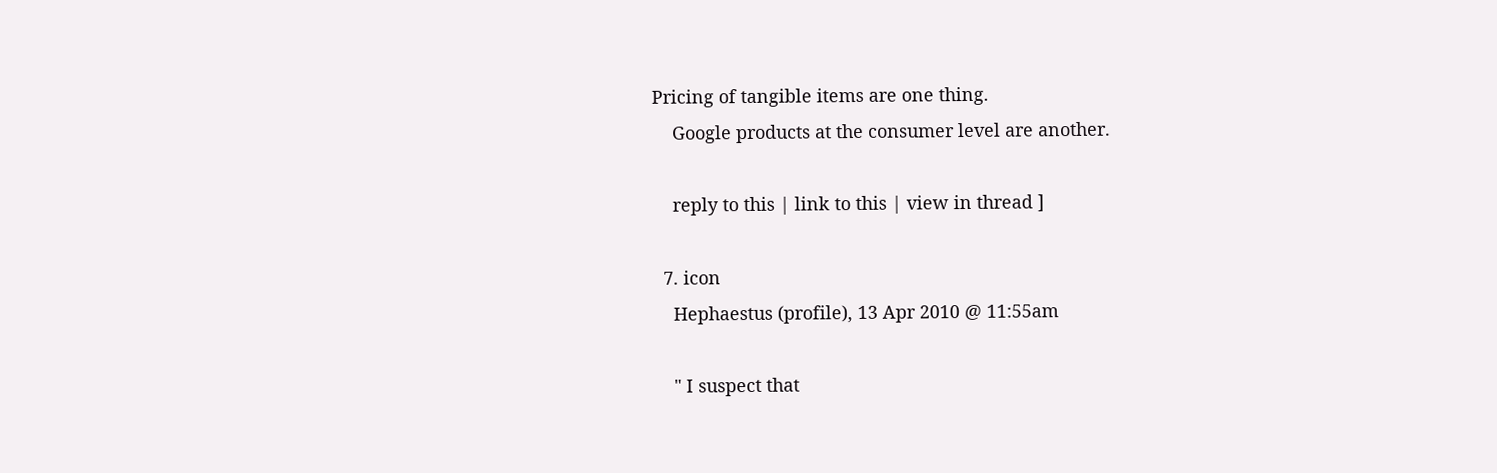Pricing of tangible items are one thing.
    Google products at the consumer level are another.

    reply to this | link to this | view in thread ]

  7. icon
    Hephaestus (profile), 13 Apr 2010 @ 11:55am

    " I suspect that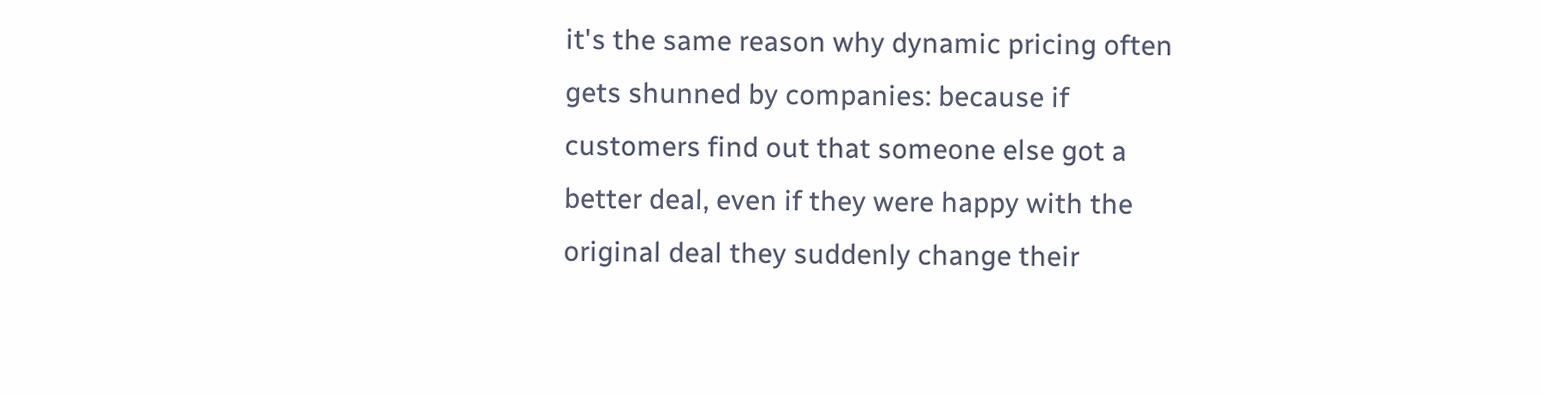it's the same reason why dynamic pricing often gets shunned by companies: because if customers find out that someone else got a better deal, even if they were happy with the original deal they suddenly change their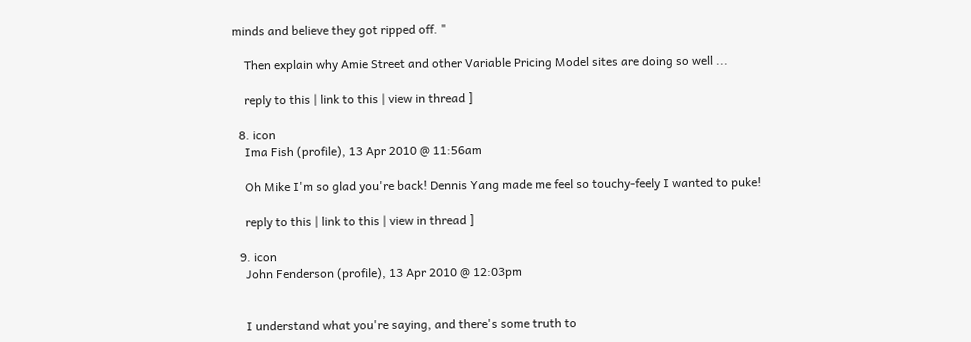minds and believe they got ripped off. "

    Then explain why Amie Street and other Variable Pricing Model sites are doing so well ...

    reply to this | link to this | view in thread ]

  8. icon
    Ima Fish (profile), 13 Apr 2010 @ 11:56am

    Oh Mike I'm so glad you're back! Dennis Yang made me feel so touchy-feely I wanted to puke!

    reply to this | link to this | view in thread ]

  9. icon
    John Fenderson (profile), 13 Apr 2010 @ 12:03pm


    I understand what you're saying, and there's some truth to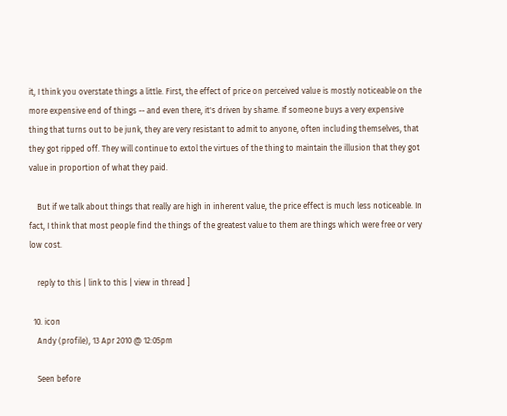it, I think you overstate things a little. First, the effect of price on perceived value is mostly noticeable on the more expensive end of things -- and even there, it's driven by shame. If someone buys a very expensive thing that turns out to be junk, they are very resistant to admit to anyone, often including themselves, that they got ripped off. They will continue to extol the virtues of the thing to maintain the illusion that they got value in proportion of what they paid.

    But if we talk about things that really are high in inherent value, the price effect is much less noticeable. In fact, I think that most people find the things of the greatest value to them are things which were free or very low cost.

    reply to this | link to this | view in thread ]

  10. icon
    Andy (profile), 13 Apr 2010 @ 12:05pm

    Seen before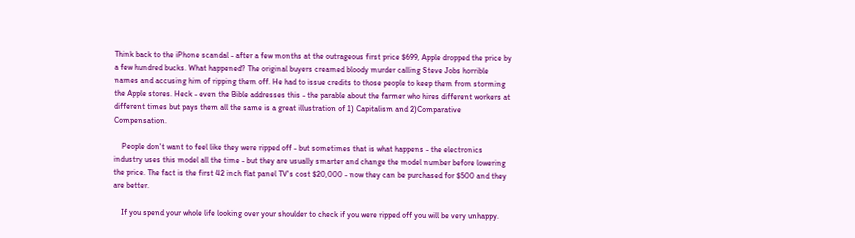Think back to the iPhone scandal - after a few months at the outrageous first price $699, Apple dropped the price by a few hundred bucks. What happened? The original buyers creamed bloody murder calling Steve Jobs horrible names and accusing him of ripping them off. He had to issue credits to those people to keep them from storming the Apple stores. Heck - even the Bible addresses this - the parable about the farmer who hires different workers at different times but pays them all the same is a great illustration of 1) Capitalism and 2)Comparative Compensation.

    People don't want to feel like they were ripped off - but sometimes that is what happens - the electronics industry uses this model all the time - but they are usually smarter and change the model number before lowering the price. The fact is the first 42 inch flat panel TV's cost $20,000 - now they can be purchased for $500 and they are better.

    If you spend your whole life looking over your shoulder to check if you were ripped off you will be very unhappy.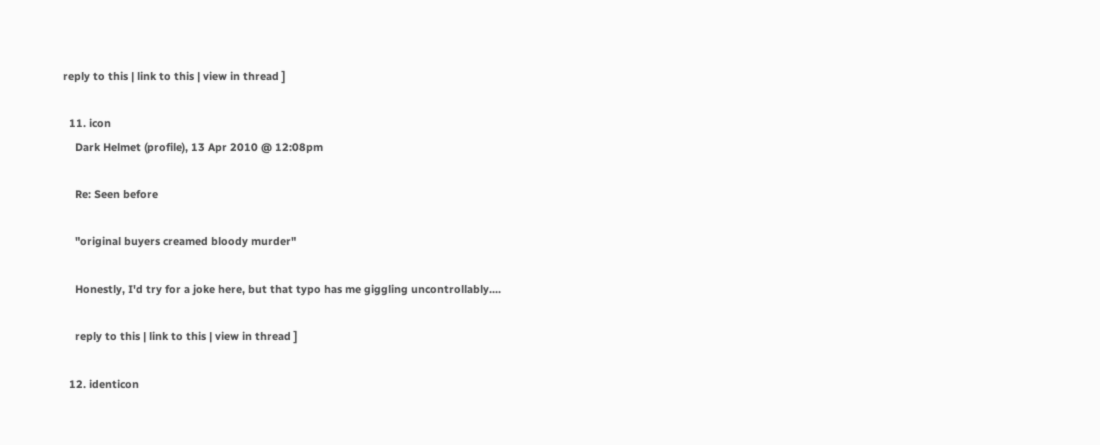reply to this | link to this | view in thread ]

  11. icon
    Dark Helmet (profile), 13 Apr 2010 @ 12:08pm

    Re: Seen before

    "original buyers creamed bloody murder"

    Honestly, I'd try for a joke here, but that typo has me giggling uncontrollably....

    reply to this | link to this | view in thread ]

  12. identicon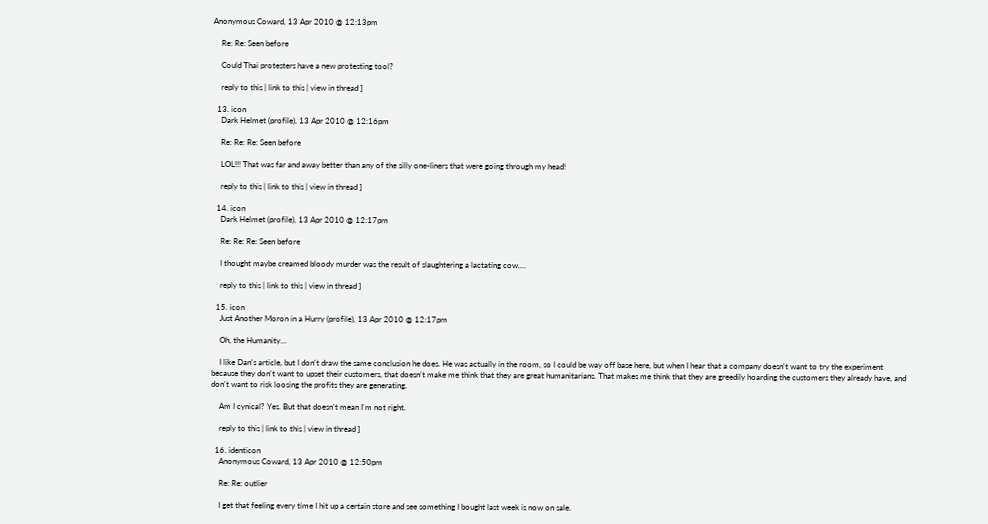Anonymous Coward, 13 Apr 2010 @ 12:13pm

    Re: Re: Seen before

    Could Thai protesters have a new protesting tool?

    reply to this | link to this | view in thread ]

  13. icon
    Dark Helmet (profile), 13 Apr 2010 @ 12:16pm

    Re: Re: Re: Seen before

    LOL!!! That was far and away better than any of the silly one-liners that were going through my head!

    reply to this | link to this | view in thread ]

  14. icon
    Dark Helmet (profile), 13 Apr 2010 @ 12:17pm

    Re: Re: Re: Seen before

    I thought maybe creamed bloody murder was the result of slaughtering a lactating cow....

    reply to this | link to this | view in thread ]

  15. icon
    Just Another Moron in a Hurry (profile), 13 Apr 2010 @ 12:17pm

    Oh, the Humanity...

    I like Dan's article, but I don't draw the same conclusion he does. He was actually in the room, so I could be way off base here, but when I hear that a company doesn't want to try the experiment because they don't want to upset their customers, that doesn't make me think that they are great humanitarians. That makes me think that they are greedily hoarding the customers they already have, and don't want to risk loosing the profits they are generating.

    Am I cynical? Yes. But that doesn't mean I'm not right.

    reply to this | link to this | view in thread ]

  16. identicon
    Anonymous Coward, 13 Apr 2010 @ 12:50pm

    Re: Re: outlier

    I get that feeling every time I hit up a certain store and see something I bought last week is now on sale.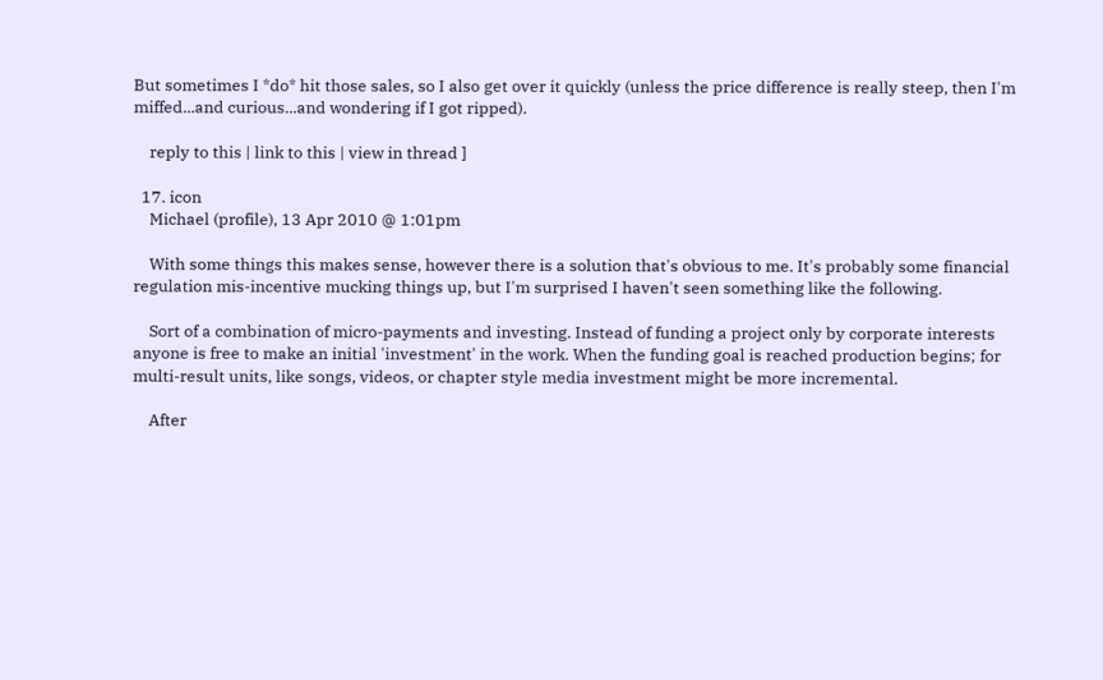But sometimes I *do* hit those sales, so I also get over it quickly (unless the price difference is really steep, then I'm miffed...and curious...and wondering if I got ripped).

    reply to this | link to this | view in thread ]

  17. icon
    Michael (profile), 13 Apr 2010 @ 1:01pm

    With some things this makes sense, however there is a solution that's obvious to me. It's probably some financial regulation mis-incentive mucking things up, but I'm surprised I haven't seen something like the following.

    Sort of a combination of micro-payments and investing. Instead of funding a project only by corporate interests anyone is free to make an initial 'investment' in the work. When the funding goal is reached production begins; for multi-result units, like songs, videos, or chapter style media investment might be more incremental.

    After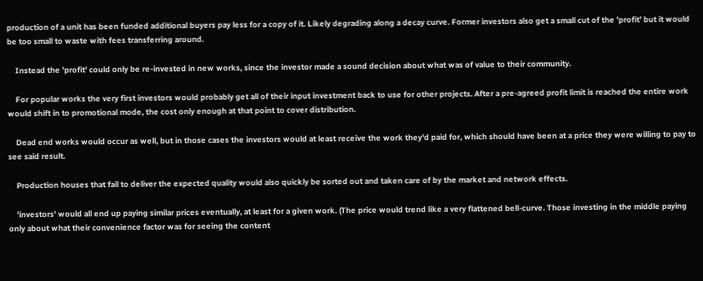production of a unit has been funded additional buyers pay less for a copy of it. Likely degrading along a decay curve. Former investors also get a small cut of the 'profit' but it would be too small to waste with fees transferring around.

    Instead the 'profit' could only be re-invested in new works, since the investor made a sound decision about what was of value to their community.

    For popular works the very first investors would probably get all of their input investment back to use for other projects. After a pre-agreed profit limit is reached the entire work would shift in to promotional mode, the cost only enough at that point to cover distribution.

    Dead end works would occur as well, but in those cases the investors would at least receive the work they'd paid for, which should have been at a price they were willing to pay to see said result.

    Production houses that fail to deliver the expected quality would also quickly be sorted out and taken care of by the market and network effects.

    'investors' would all end up paying similar prices eventually, at least for a given work. (The price would trend like a very flattened bell-curve. Those investing in the middle paying only about what their convenience factor was for seeing the content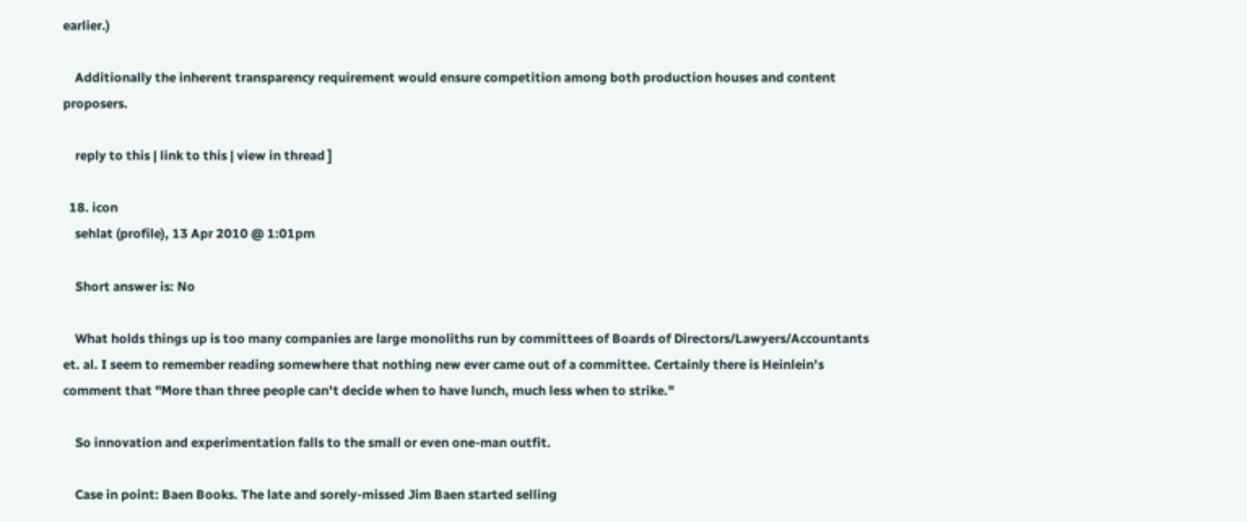earlier.)

    Additionally the inherent transparency requirement would ensure competition among both production houses and content proposers.

    reply to this | link to this | view in thread ]

  18. icon
    sehlat (profile), 13 Apr 2010 @ 1:01pm

    Short answer is: No

    What holds things up is too many companies are large monoliths run by committees of Boards of Directors/Lawyers/Accountants et. al. I seem to remember reading somewhere that nothing new ever came out of a committee. Certainly there is Heinlein's comment that "More than three people can't decide when to have lunch, much less when to strike."

    So innovation and experimentation falls to the small or even one-man outfit.

    Case in point: Baen Books. The late and sorely-missed Jim Baen started selling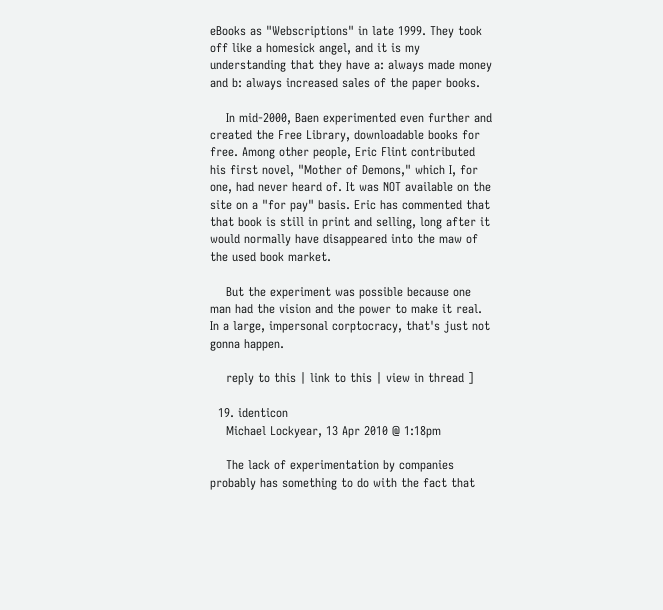eBooks as "Webscriptions" in late 1999. They took off like a homesick angel, and it is my understanding that they have a: always made money and b: always increased sales of the paper books.

    In mid-2000, Baen experimented even further and created the Free Library, downloadable books for free. Among other people, Eric Flint contributed his first novel, "Mother of Demons," which I, for one, had never heard of. It was NOT available on the site on a "for pay" basis. Eric has commented that that book is still in print and selling, long after it would normally have disappeared into the maw of the used book market.

    But the experiment was possible because one man had the vision and the power to make it real. In a large, impersonal corptocracy, that's just not gonna happen.

    reply to this | link to this | view in thread ]

  19. identicon
    Michael Lockyear, 13 Apr 2010 @ 1:18pm

    The lack of experimentation by companies probably has something to do with the fact that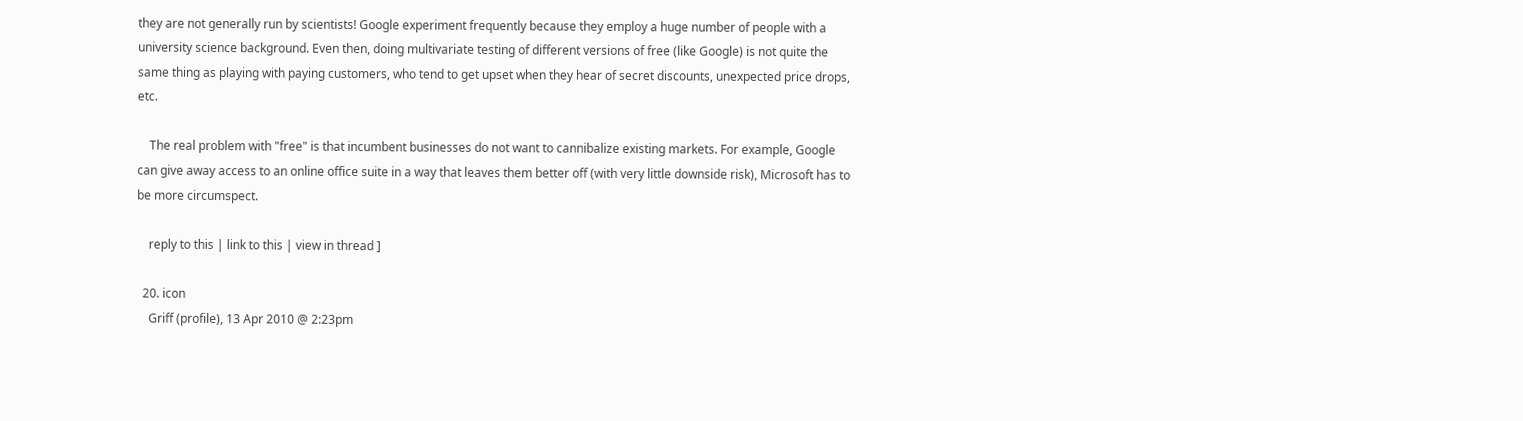they are not generally run by scientists! Google experiment frequently because they employ a huge number of people with a university science background. Even then, doing multivariate testing of different versions of free (like Google) is not quite the same thing as playing with paying customers, who tend to get upset when they hear of secret discounts, unexpected price drops, etc.

    The real problem with "free" is that incumbent businesses do not want to cannibalize existing markets. For example, Google can give away access to an online office suite in a way that leaves them better off (with very little downside risk), Microsoft has to be more circumspect.

    reply to this | link to this | view in thread ]

  20. icon
    Griff (profile), 13 Apr 2010 @ 2:23pm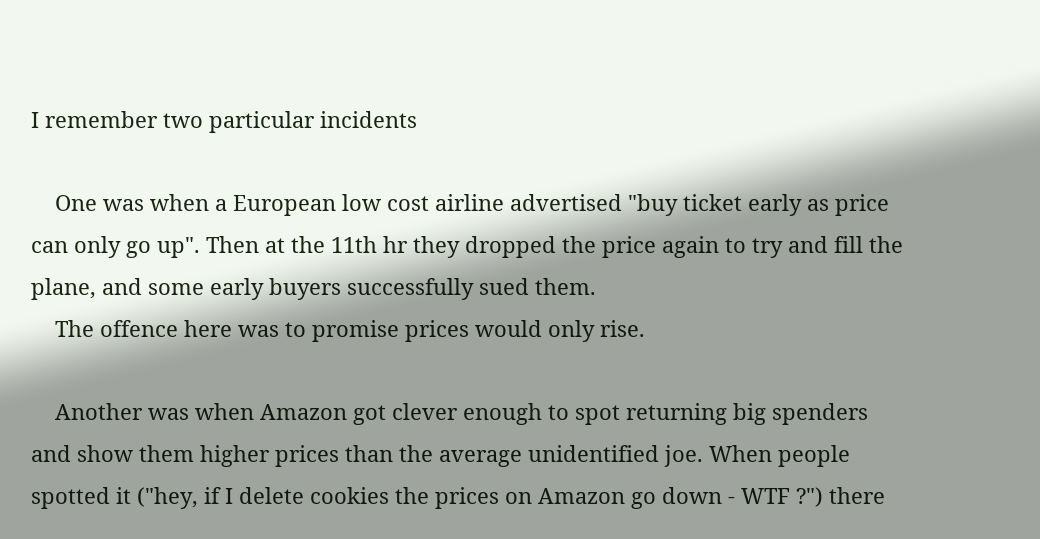I remember two particular incidents

    One was when a European low cost airline advertised "buy ticket early as price can only go up". Then at the 11th hr they dropped the price again to try and fill the plane, and some early buyers successfully sued them.
    The offence here was to promise prices would only rise.

    Another was when Amazon got clever enough to spot returning big spenders and show them higher prices than the average unidentified joe. When people spotted it ("hey, if I delete cookies the prices on Amazon go down - WTF ?") there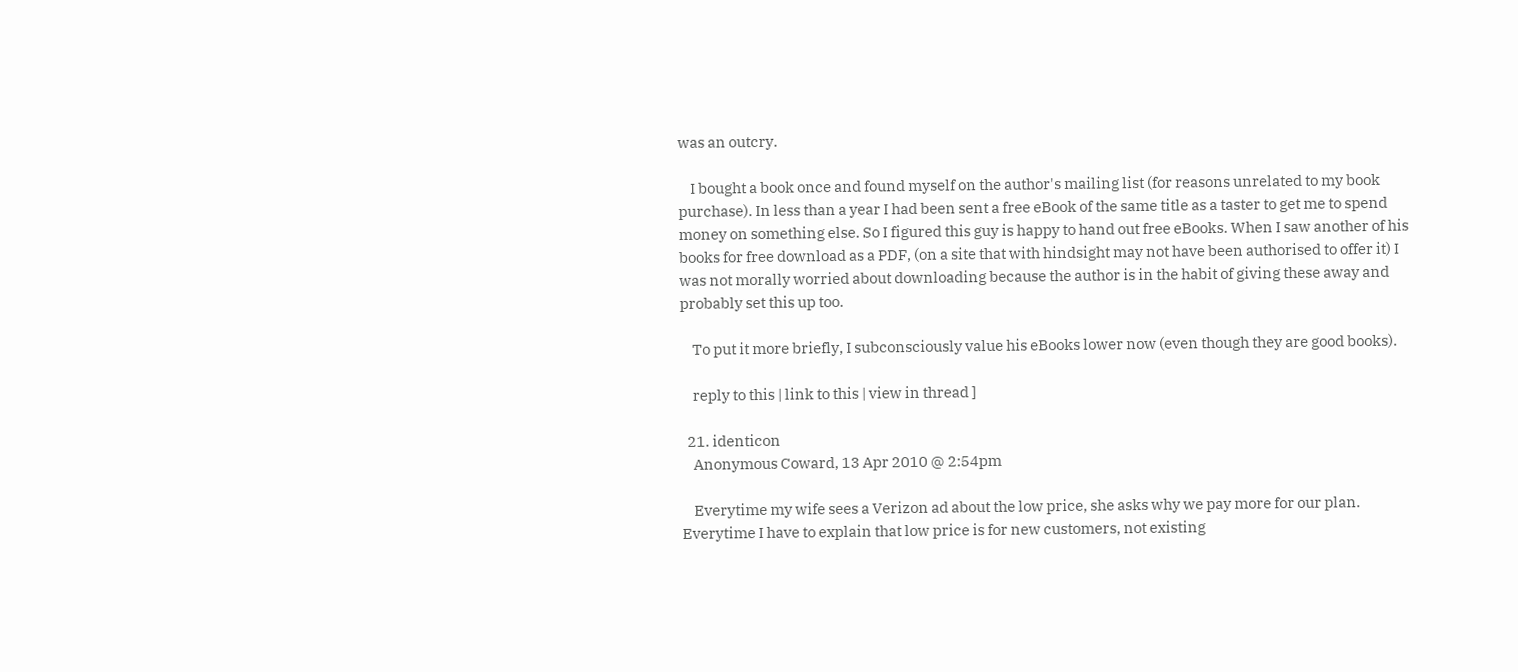was an outcry.

    I bought a book once and found myself on the author's mailing list (for reasons unrelated to my book purchase). In less than a year I had been sent a free eBook of the same title as a taster to get me to spend money on something else. So I figured this guy is happy to hand out free eBooks. When I saw another of his books for free download as a PDF, (on a site that with hindsight may not have been authorised to offer it) I was not morally worried about downloading because the author is in the habit of giving these away and probably set this up too.

    To put it more briefly, I subconsciously value his eBooks lower now (even though they are good books).

    reply to this | link to this | view in thread ]

  21. identicon
    Anonymous Coward, 13 Apr 2010 @ 2:54pm

    Everytime my wife sees a Verizon ad about the low price, she asks why we pay more for our plan. Everytime I have to explain that low price is for new customers, not existing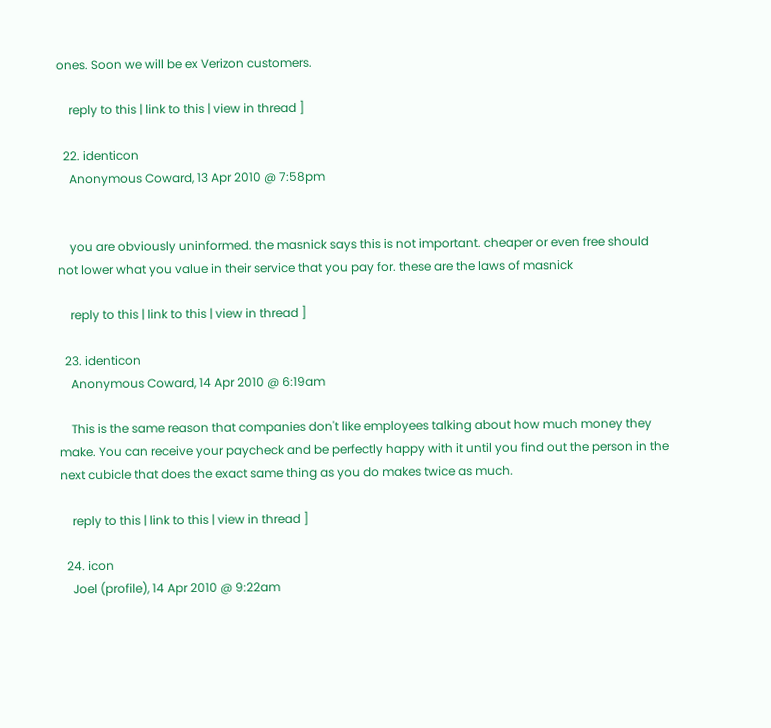ones. Soon we will be ex Verizon customers.

    reply to this | link to this | view in thread ]

  22. identicon
    Anonymous Coward, 13 Apr 2010 @ 7:58pm


    you are obviously uninformed. the masnick says this is not important. cheaper or even free should not lower what you value in their service that you pay for. these are the laws of masnick

    reply to this | link to this | view in thread ]

  23. identicon
    Anonymous Coward, 14 Apr 2010 @ 6:19am

    This is the same reason that companies don't like employees talking about how much money they make. You can receive your paycheck and be perfectly happy with it until you find out the person in the next cubicle that does the exact same thing as you do makes twice as much.

    reply to this | link to this | view in thread ]

  24. icon
    Joel (profile), 14 Apr 2010 @ 9:22am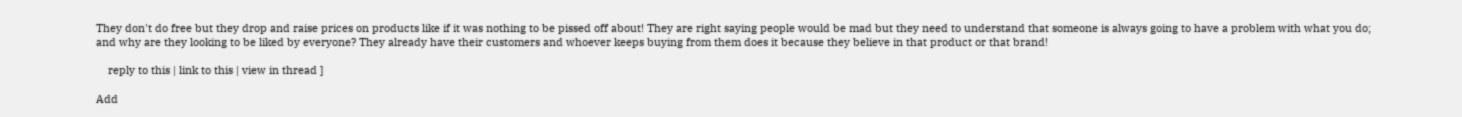They don't do free but they drop and raise prices on products like if it was nothing to be pissed off about! They are right saying people would be mad but they need to understand that someone is always going to have a problem with what you do; and why are they looking to be liked by everyone? They already have their customers and whoever keeps buying from them does it because they believe in that product or that brand!

    reply to this | link to this | view in thread ]

Add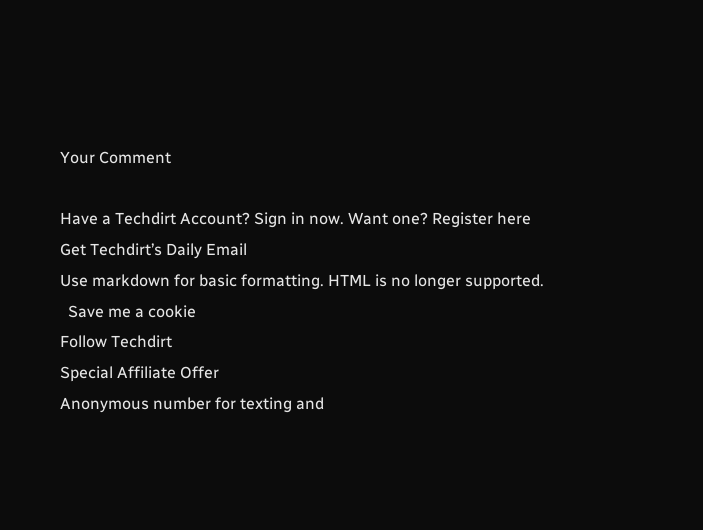Your Comment

Have a Techdirt Account? Sign in now. Want one? Register here
Get Techdirt’s Daily Email
Use markdown for basic formatting. HTML is no longer supported.
  Save me a cookie
Follow Techdirt
Special Affiliate Offer
Anonymous number for texting and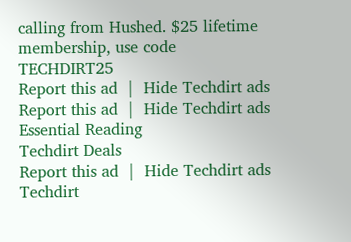calling from Hushed. $25 lifetime membership, use code TECHDIRT25
Report this ad  |  Hide Techdirt ads
Report this ad  |  Hide Techdirt ads
Essential Reading
Techdirt Deals
Report this ad  |  Hide Techdirt ads
Techdirt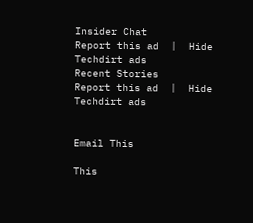Insider Chat
Report this ad  |  Hide Techdirt ads
Recent Stories
Report this ad  |  Hide Techdirt ads


Email This

This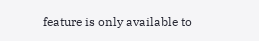feature is only available to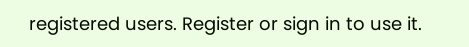registered users. Register or sign in to use it.